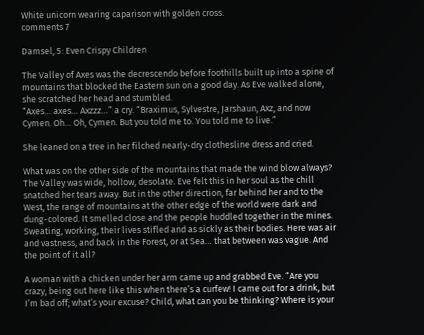White unicorn wearing caparison with golden cross.
comments 7

Damsel, 5: Even Crispy Children

The Valley of Axes was the decrescendo before foothills built up into a spine of mountains that blocked the Eastern sun on a good day. As Eve walked alone, she scratched her head and stumbled.
“Axes… axes… Axzzz…” a cry. “Braximus, Sylvestre, Jarshaun, Axz, and now Cymen. Oh… Oh, Cymen. But you told me to. You told me to live.”

She leaned on a tree in her filched nearly-dry clothesline dress and cried.

What was on the other side of the mountains that made the wind blow always? The Valley was wide, hollow, desolate. Eve felt this in her soul as the chill snatched her tears away. But in the other direction, far behind her and to the West, the range of mountains at the other edge of the world were dark and dung-colored. It smelled close and the people huddled together in the mines. Sweating, working, their lives stifled and as sickly as their bodies. Here was air and vastness, and back in the Forest, or at Sea… that between was vague. And the point of it all?

A woman with a chicken under her arm came up and grabbed Eve. “Are you crazy, being out here like this when there’s a curfew! I came out for a drink, but I’m bad off; what’s your excuse? Child, what can you be thinking? Where is your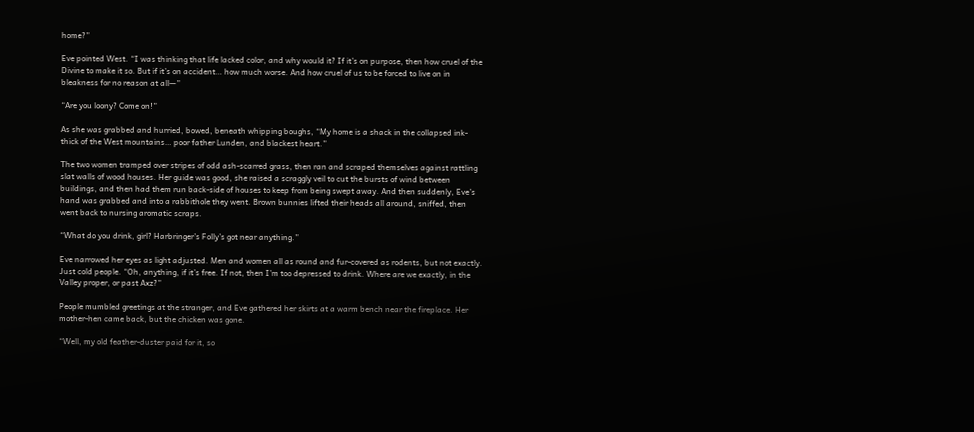home?”

Eve pointed West. “I was thinking that life lacked color, and why would it? If it’s on purpose, then how cruel of the Divine to make it so. But if it’s on accident… how much worse. And how cruel of us to be forced to live on in bleakness for no reason at all—”

“Are you loony? Come on!”

As she was grabbed and hurried, bowed, beneath whipping boughs, “My home is a shack in the collapsed ink-thick of the West mountains… poor father Lunden, and blackest heart.”

The two women tramped over stripes of odd ash-scarred grass, then ran and scraped themselves against rattling slat walls of wood houses. Her guide was good, she raised a scraggly veil to cut the bursts of wind between buildings, and then had them run back-side of houses to keep from being swept away. And then suddenly, Eve’s hand was grabbed and into a rabbithole they went. Brown bunnies lifted their heads all around, sniffed, then went back to nursing aromatic scraps.

“What do you drink, girl? Harbringer’s Folly’s got near anything.”

Eve narrowed her eyes as light adjusted. Men and women all as round and fur-covered as rodents, but not exactly. Just cold people. “Oh, anything, if it’s free. If not, then I’m too depressed to drink. Where are we exactly, in the Valley proper, or past Axz?”

People mumbled greetings at the stranger, and Eve gathered her skirts at a warm bench near the fireplace. Her mother-hen came back, but the chicken was gone.

“Well, my old feather-duster paid for it, so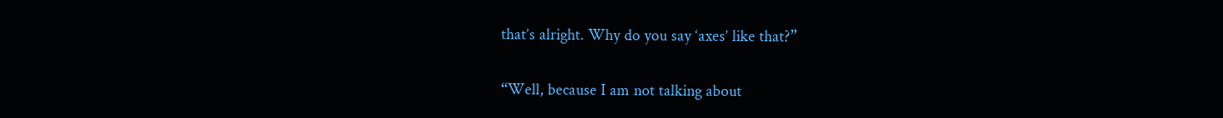that’s alright. Why do you say ‘axes’ like that?”

“Well, because I am not talking about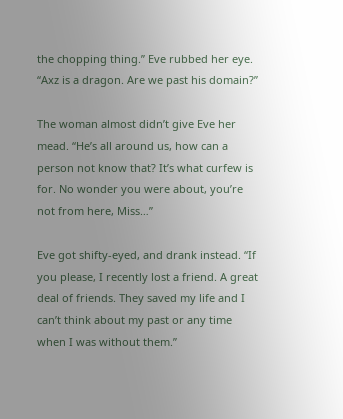the chopping thing.” Eve rubbed her eye. “Axz is a dragon. Are we past his domain?”

The woman almost didn’t give Eve her mead. “He’s all around us, how can a person not know that? It’s what curfew is for. No wonder you were about, you’re not from here, Miss…”

Eve got shifty-eyed, and drank instead. “If you please, I recently lost a friend. A great deal of friends. They saved my life and I can’t think about my past or any time when I was without them.”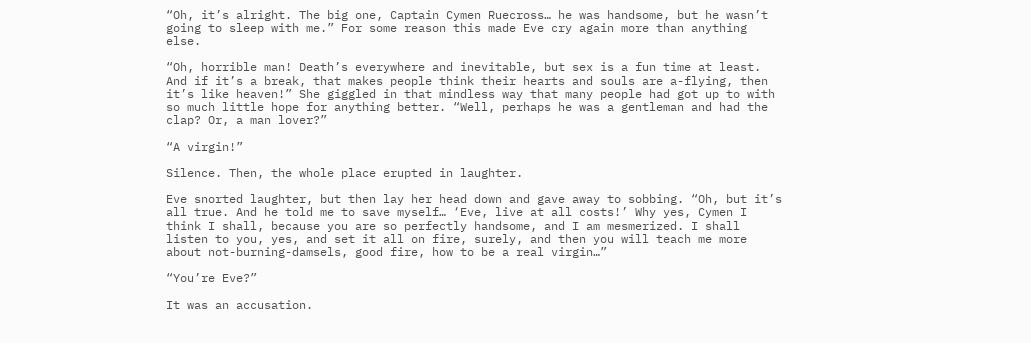“Oh, it’s alright. The big one, Captain Cymen Ruecross… he was handsome, but he wasn’t going to sleep with me.” For some reason this made Eve cry again more than anything else.

“Oh, horrible man! Death’s everywhere and inevitable, but sex is a fun time at least. And if it’s a break, that makes people think their hearts and souls are a-flying, then it’s like heaven!” She giggled in that mindless way that many people had got up to with so much little hope for anything better. “Well, perhaps he was a gentleman and had the clap? Or, a man lover?”

“A virgin!”

Silence. Then, the whole place erupted in laughter.

Eve snorted laughter, but then lay her head down and gave away to sobbing. “Oh, but it’s all true. And he told me to save myself… ‘Eve, live at all costs!’ Why yes, Cymen I think I shall, because you are so perfectly handsome, and I am mesmerized. I shall listen to you, yes, and set it all on fire, surely, and then you will teach me more about not-burning-damsels, good fire, how to be a real virgin…”

“You’re Eve?”

It was an accusation.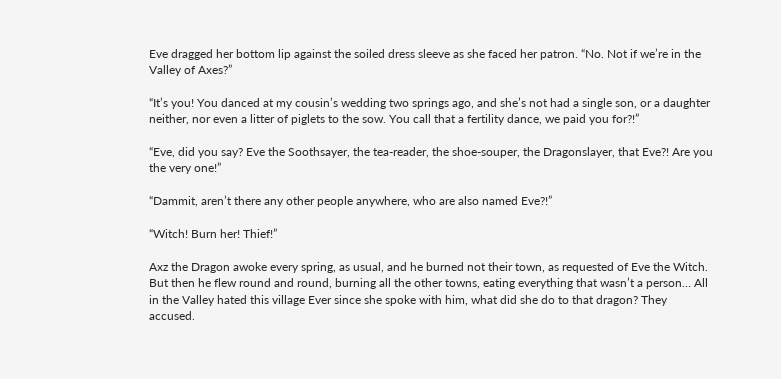Eve dragged her bottom lip against the soiled dress sleeve as she faced her patron. “No. Not if we’re in the Valley of Axes?”

“It’s you! You danced at my cousin’s wedding two springs ago, and she’s not had a single son, or a daughter neither, nor even a litter of piglets to the sow. You call that a fertility dance, we paid you for?!”

“Eve, did you say? Eve the Soothsayer, the tea-reader, the shoe-souper, the Dragonslayer, that Eve?! Are you the very one!”

“Dammit, aren’t there any other people anywhere, who are also named Eve?!”

“Witch! Burn her! Thief!”

Axz the Dragon awoke every spring, as usual, and he burned not their town, as requested of Eve the Witch. But then he flew round and round, burning all the other towns, eating everything that wasn’t a person… All in the Valley hated this village Ever since she spoke with him, what did she do to that dragon? They accused.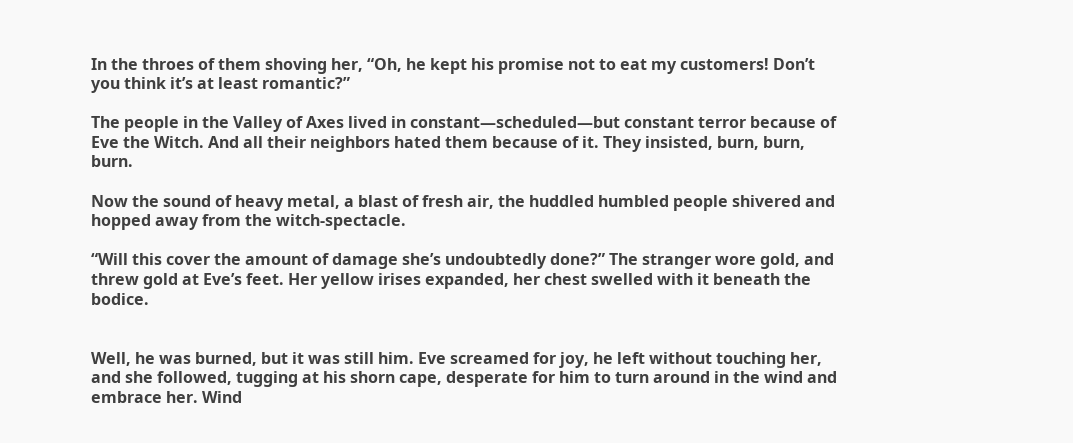In the throes of them shoving her, “Oh, he kept his promise not to eat my customers! Don’t you think it’s at least romantic?”

The people in the Valley of Axes lived in constant—scheduled—but constant terror because of Eve the Witch. And all their neighbors hated them because of it. They insisted, burn, burn, burn.

Now the sound of heavy metal, a blast of fresh air, the huddled humbled people shivered and hopped away from the witch-spectacle.

“Will this cover the amount of damage she’s undoubtedly done?” The stranger wore gold, and threw gold at Eve’s feet. Her yellow irises expanded, her chest swelled with it beneath the bodice.


Well, he was burned, but it was still him. Eve screamed for joy, he left without touching her, and she followed, tugging at his shorn cape, desperate for him to turn around in the wind and embrace her. Wind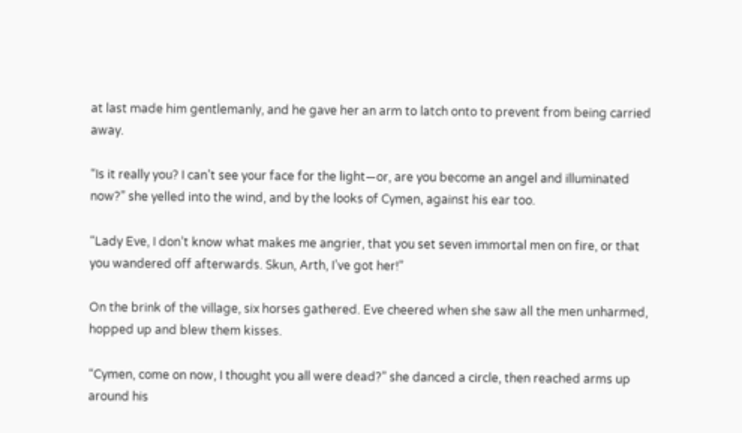at last made him gentlemanly, and he gave her an arm to latch onto to prevent from being carried away.

“Is it really you? I can’t see your face for the light—or, are you become an angel and illuminated now?” she yelled into the wind, and by the looks of Cymen, against his ear too.

“Lady Eve, I don’t know what makes me angrier, that you set seven immortal men on fire, or that you wandered off afterwards. Skun, Arth, I’ve got her!”

On the brink of the village, six horses gathered. Eve cheered when she saw all the men unharmed, hopped up and blew them kisses.

“Cymen, come on now, I thought you all were dead?” she danced a circle, then reached arms up around his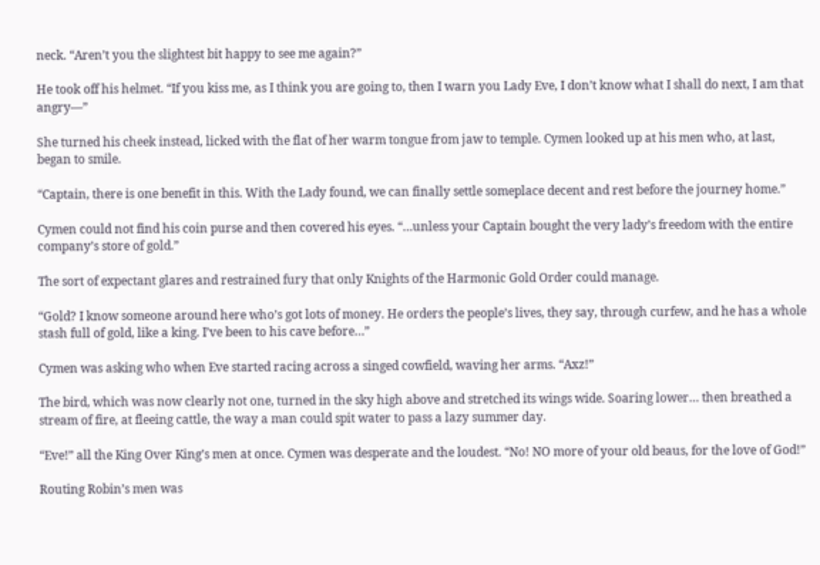neck. “Aren’t you the slightest bit happy to see me again?”

He took off his helmet. “If you kiss me, as I think you are going to, then I warn you Lady Eve, I don’t know what I shall do next, I am that angry—”

She turned his cheek instead, licked with the flat of her warm tongue from jaw to temple. Cymen looked up at his men who, at last, began to smile.

“Captain, there is one benefit in this. With the Lady found, we can finally settle someplace decent and rest before the journey home.”

Cymen could not find his coin purse and then covered his eyes. “…unless your Captain bought the very lady’s freedom with the entire company’s store of gold.”

The sort of expectant glares and restrained fury that only Knights of the Harmonic Gold Order could manage.

“Gold? I know someone around here who’s got lots of money. He orders the people’s lives, they say, through curfew, and he has a whole stash full of gold, like a king. I’ve been to his cave before…”

Cymen was asking who when Eve started racing across a singed cowfield, waving her arms. “Axz!”

The bird, which was now clearly not one, turned in the sky high above and stretched its wings wide. Soaring lower… then breathed a stream of fire, at fleeing cattle, the way a man could spit water to pass a lazy summer day.

“Eve!” all the King Over King’s men at once. Cymen was desperate and the loudest. “No! NO more of your old beaus, for the love of God!”

Routing Robin’s men was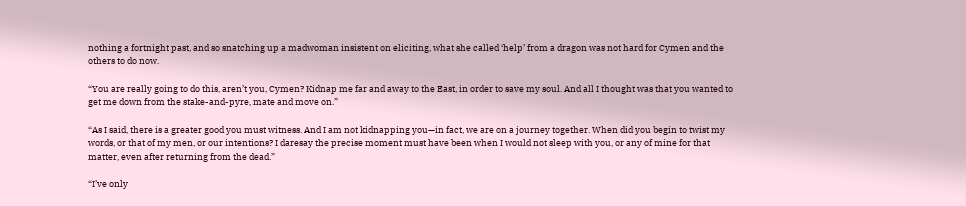nothing a fortnight past, and so snatching up a madwoman insistent on eliciting, what she called ‘help’ from a dragon was not hard for Cymen and the others to do now.

“You are really going to do this, aren’t you, Cymen? Kidnap me far and away to the East, in order to save my soul. And all I thought was that you wanted to get me down from the stake-and-pyre, mate and move on.”

“As I said, there is a greater good you must witness. And I am not kidnapping you—in fact, we are on a journey together. When did you begin to twist my words, or that of my men, or our intentions? I daresay the precise moment must have been when I would not sleep with you, or any of mine for that matter, even after returning from the dead.”

“I’ve only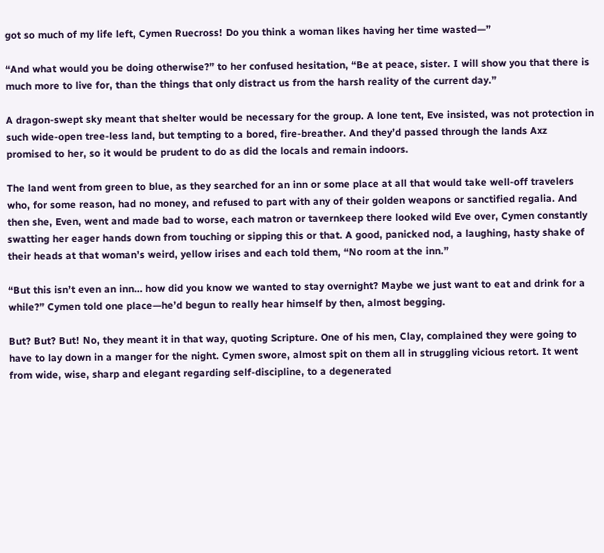got so much of my life left, Cymen Ruecross! Do you think a woman likes having her time wasted—”

“And what would you be doing otherwise?” to her confused hesitation, “Be at peace, sister. I will show you that there is much more to live for, than the things that only distract us from the harsh reality of the current day.”

A dragon-swept sky meant that shelter would be necessary for the group. A lone tent, Eve insisted, was not protection in such wide-open tree-less land, but tempting to a bored, fire-breather. And they’d passed through the lands Axz promised to her, so it would be prudent to do as did the locals and remain indoors.

The land went from green to blue, as they searched for an inn or some place at all that would take well-off travelers who, for some reason, had no money, and refused to part with any of their golden weapons or sanctified regalia. And then she, Even, went and made bad to worse, each matron or tavernkeep there looked wild Eve over, Cymen constantly swatting her eager hands down from touching or sipping this or that. A good, panicked nod, a laughing, hasty shake of their heads at that woman’s weird, yellow irises and each told them, “No room at the inn.”

“But this isn’t even an inn… how did you know we wanted to stay overnight? Maybe we just want to eat and drink for a while?” Cymen told one place—he’d begun to really hear himself by then, almost begging.

But? But? But! No, they meant it in that way, quoting Scripture. One of his men, Clay, complained they were going to have to lay down in a manger for the night. Cymen swore, almost spit on them all in struggling vicious retort. It went from wide, wise, sharp and elegant regarding self-discipline, to a degenerated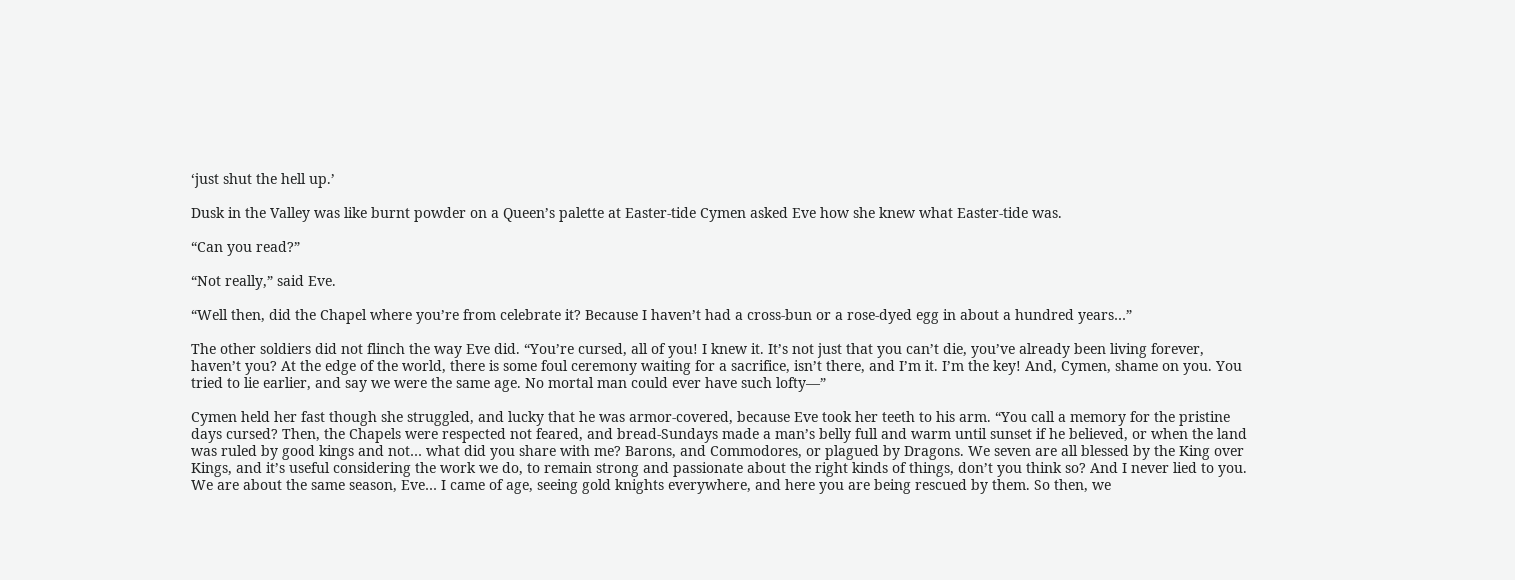‘just shut the hell up.’

Dusk in the Valley was like burnt powder on a Queen’s palette at Easter-tide Cymen asked Eve how she knew what Easter-tide was.

“Can you read?”

“Not really,” said Eve.

“Well then, did the Chapel where you’re from celebrate it? Because I haven’t had a cross-bun or a rose-dyed egg in about a hundred years…”

The other soldiers did not flinch the way Eve did. “You’re cursed, all of you! I knew it. It’s not just that you can’t die, you’ve already been living forever, haven’t you? At the edge of the world, there is some foul ceremony waiting for a sacrifice, isn’t there, and I’m it. I’m the key! And, Cymen, shame on you. You tried to lie earlier, and say we were the same age. No mortal man could ever have such lofty—”

Cymen held her fast though she struggled, and lucky that he was armor-covered, because Eve took her teeth to his arm. “You call a memory for the pristine days cursed? Then, the Chapels were respected not feared, and bread-Sundays made a man’s belly full and warm until sunset if he believed, or when the land was ruled by good kings and not… what did you share with me? Barons, and Commodores, or plagued by Dragons. We seven are all blessed by the King over Kings, and it’s useful considering the work we do, to remain strong and passionate about the right kinds of things, don’t you think so? And I never lied to you. We are about the same season, Eve… I came of age, seeing gold knights everywhere, and here you are being rescued by them. So then, we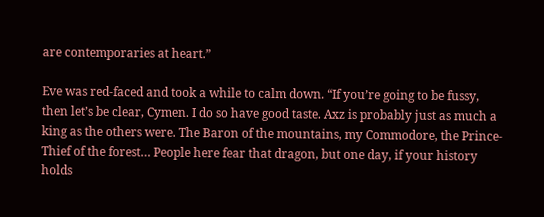are contemporaries at heart.”

Eve was red-faced and took a while to calm down. “If you’re going to be fussy, then let’s be clear, Cymen. I do so have good taste. Axz is probably just as much a king as the others were. The Baron of the mountains, my Commodore, the Prince-Thief of the forest… People here fear that dragon, but one day, if your history holds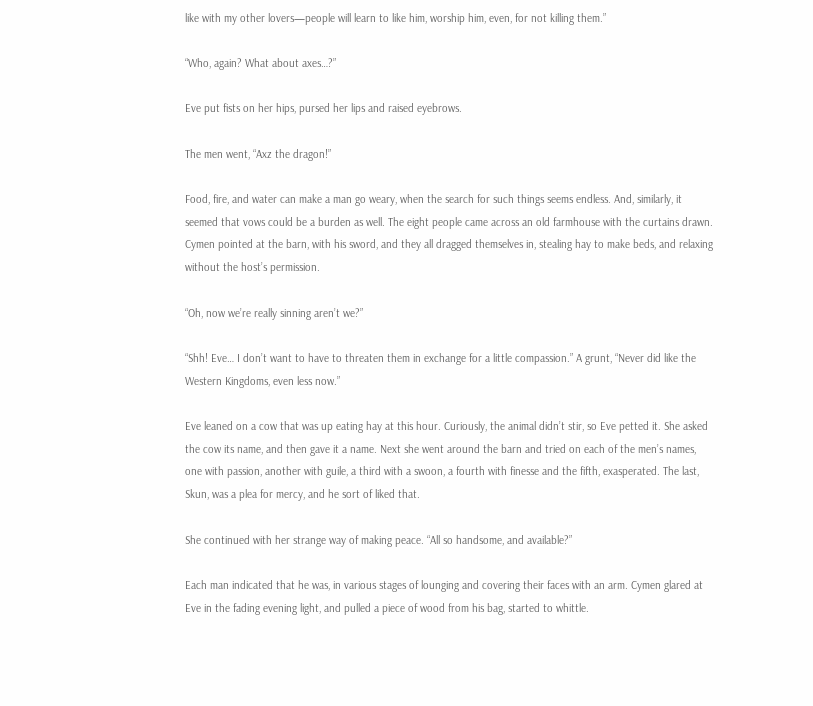like with my other lovers—people will learn to like him, worship him, even, for not killing them.”

“Who, again? What about axes…?”

Eve put fists on her hips, pursed her lips and raised eyebrows.

The men went, “Axz the dragon!”

Food, fire, and water can make a man go weary, when the search for such things seems endless. And, similarly, it seemed that vows could be a burden as well. The eight people came across an old farmhouse with the curtains drawn. Cymen pointed at the barn, with his sword, and they all dragged themselves in, stealing hay to make beds, and relaxing without the host’s permission.

“Oh, now we’re really sinning aren’t we?”

“Shh! Eve… I don’t want to have to threaten them in exchange for a little compassion.” A grunt, “Never did like the Western Kingdoms, even less now.”

Eve leaned on a cow that was up eating hay at this hour. Curiously, the animal didn’t stir, so Eve petted it. She asked the cow its name, and then gave it a name. Next she went around the barn and tried on each of the men’s names, one with passion, another with guile, a third with a swoon, a fourth with finesse and the fifth, exasperated. The last, Skun, was a plea for mercy, and he sort of liked that.

She continued with her strange way of making peace. “All so handsome, and available?”

Each man indicated that he was, in various stages of lounging and covering their faces with an arm. Cymen glared at Eve in the fading evening light, and pulled a piece of wood from his bag, started to whittle.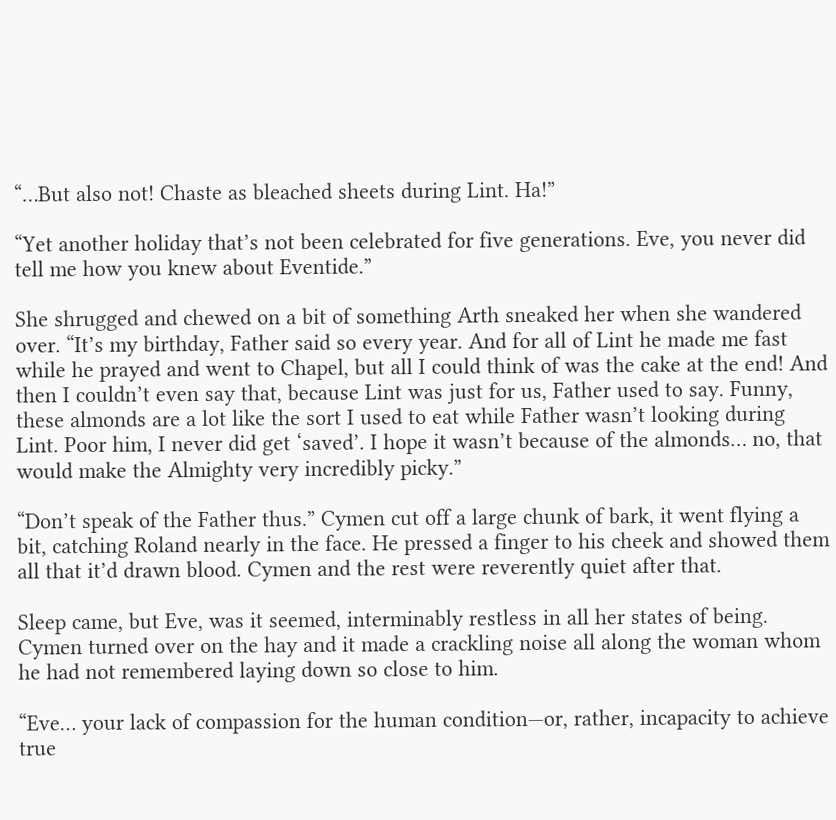“…But also not! Chaste as bleached sheets during Lint. Ha!”

“Yet another holiday that’s not been celebrated for five generations. Eve, you never did tell me how you knew about Eventide.”

She shrugged and chewed on a bit of something Arth sneaked her when she wandered over. “It’s my birthday, Father said so every year. And for all of Lint he made me fast while he prayed and went to Chapel, but all I could think of was the cake at the end! And then I couldn’t even say that, because Lint was just for us, Father used to say. Funny, these almonds are a lot like the sort I used to eat while Father wasn’t looking during Lint. Poor him, I never did get ‘saved’. I hope it wasn’t because of the almonds… no, that would make the Almighty very incredibly picky.”

“Don’t speak of the Father thus.” Cymen cut off a large chunk of bark, it went flying a bit, catching Roland nearly in the face. He pressed a finger to his cheek and showed them all that it’d drawn blood. Cymen and the rest were reverently quiet after that.

Sleep came, but Eve, was it seemed, interminably restless in all her states of being. Cymen turned over on the hay and it made a crackling noise all along the woman whom he had not remembered laying down so close to him.

“Eve… your lack of compassion for the human condition—or, rather, incapacity to achieve true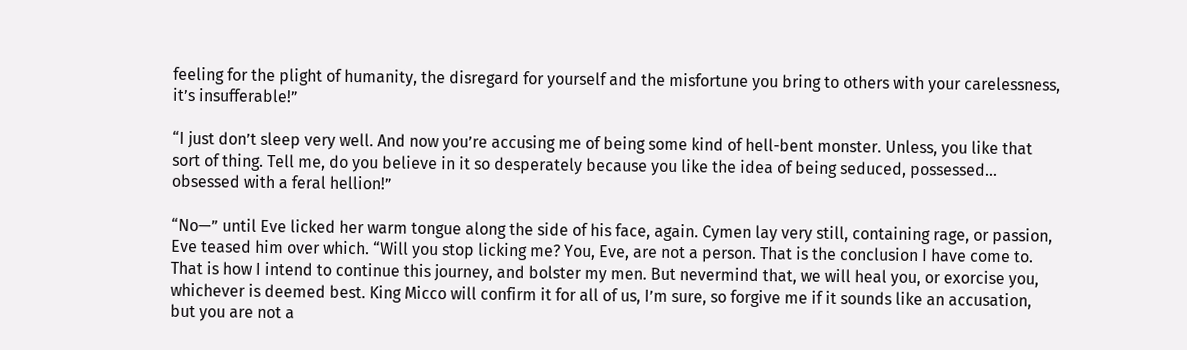feeling for the plight of humanity, the disregard for yourself and the misfortune you bring to others with your carelessness, it’s insufferable!”

“I just don’t sleep very well. And now you’re accusing me of being some kind of hell-bent monster. Unless, you like that sort of thing. Tell me, do you believe in it so desperately because you like the idea of being seduced, possessed… obsessed with a feral hellion!”

“No—” until Eve licked her warm tongue along the side of his face, again. Cymen lay very still, containing rage, or passion, Eve teased him over which. “Will you stop licking me? You, Eve, are not a person. That is the conclusion I have come to. That is how I intend to continue this journey, and bolster my men. But nevermind that, we will heal you, or exorcise you, whichever is deemed best. King Micco will confirm it for all of us, I’m sure, so forgive me if it sounds like an accusation, but you are not a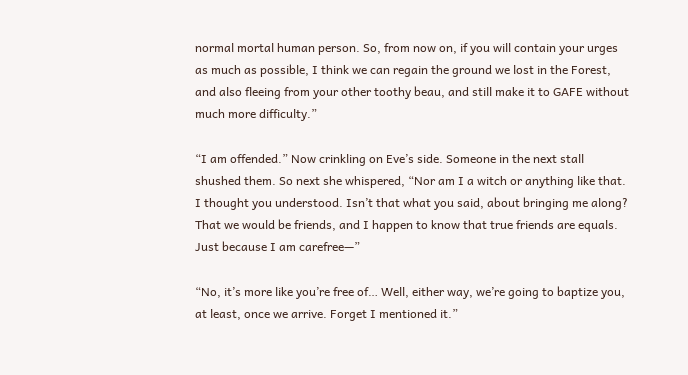normal mortal human person. So, from now on, if you will contain your urges as much as possible, I think we can regain the ground we lost in the Forest, and also fleeing from your other toothy beau, and still make it to GAFE without much more difficulty.”

“I am offended.” Now crinkling on Eve’s side. Someone in the next stall shushed them. So next she whispered, “Nor am I a witch or anything like that. I thought you understood. Isn’t that what you said, about bringing me along? That we would be friends, and I happen to know that true friends are equals. Just because I am carefree—”

“No, it’s more like you’re free of… Well, either way, we’re going to baptize you, at least, once we arrive. Forget I mentioned it.”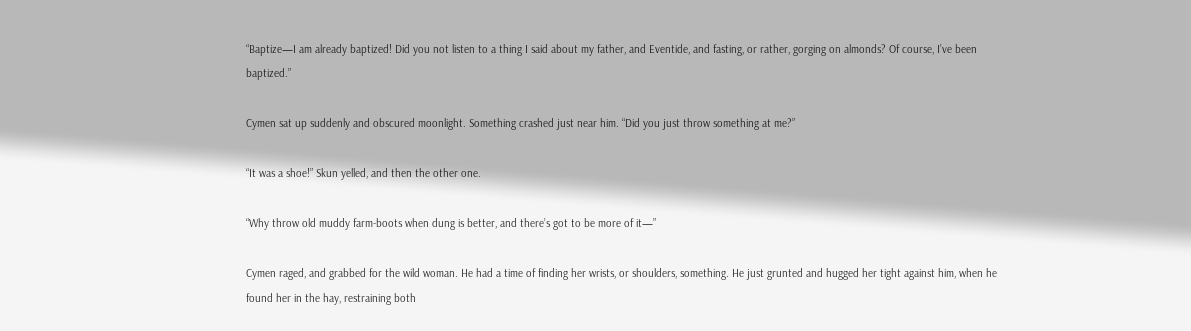“Baptize—I am already baptized! Did you not listen to a thing I said about my father, and Eventide, and fasting, or rather, gorging on almonds? Of course, I’ve been baptized.”

Cymen sat up suddenly and obscured moonlight. Something crashed just near him. “Did you just throw something at me?”

“It was a shoe!” Skun yelled, and then the other one.

“Why throw old muddy farm-boots when dung is better, and there’s got to be more of it—”

Cymen raged, and grabbed for the wild woman. He had a time of finding her wrists, or shoulders, something. He just grunted and hugged her tight against him, when he found her in the hay, restraining both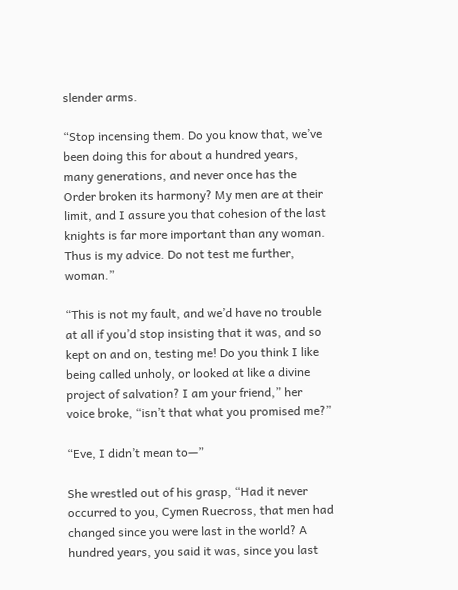slender arms.

“Stop incensing them. Do you know that, we’ve been doing this for about a hundred years, many generations, and never once has the Order broken its harmony? My men are at their limit, and I assure you that cohesion of the last knights is far more important than any woman. Thus is my advice. Do not test me further, woman.”

“This is not my fault, and we’d have no trouble at all if you’d stop insisting that it was, and so kept on and on, testing me! Do you think I like being called unholy, or looked at like a divine project of salvation? I am your friend,” her voice broke, “isn’t that what you promised me?”

“Eve, I didn’t mean to—”

She wrestled out of his grasp, “Had it never occurred to you, Cymen Ruecross, that men had changed since you were last in the world? A hundred years, you said it was, since you last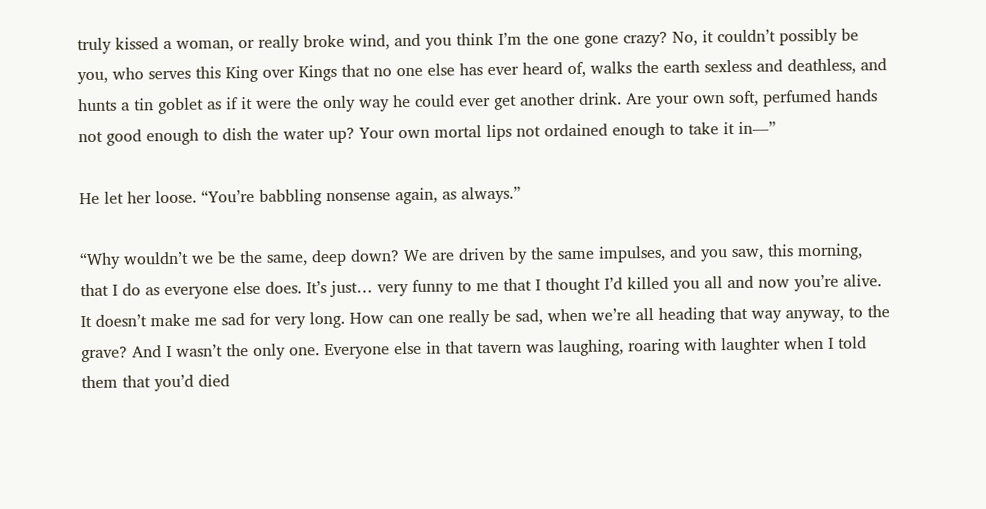truly kissed a woman, or really broke wind, and you think I’m the one gone crazy? No, it couldn’t possibly be you, who serves this King over Kings that no one else has ever heard of, walks the earth sexless and deathless, and hunts a tin goblet as if it were the only way he could ever get another drink. Are your own soft, perfumed hands not good enough to dish the water up? Your own mortal lips not ordained enough to take it in—”

He let her loose. “You’re babbling nonsense again, as always.”

“Why wouldn’t we be the same, deep down? We are driven by the same impulses, and you saw, this morning, that I do as everyone else does. It’s just… very funny to me that I thought I’d killed you all and now you’re alive. It doesn’t make me sad for very long. How can one really be sad, when we’re all heading that way anyway, to the grave? And I wasn’t the only one. Everyone else in that tavern was laughing, roaring with laughter when I told them that you’d died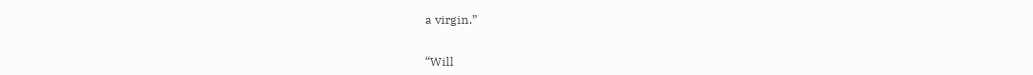a virgin.”


“Will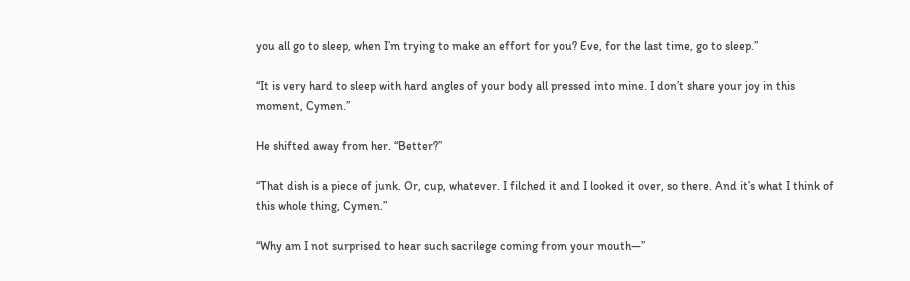you all go to sleep, when I’m trying to make an effort for you? Eve, for the last time, go to sleep.”

“It is very hard to sleep with hard angles of your body all pressed into mine. I don’t share your joy in this moment, Cymen.”

He shifted away from her. “Better?”

“That dish is a piece of junk. Or, cup, whatever. I filched it and I looked it over, so there. And it’s what I think of this whole thing, Cymen.”

“Why am I not surprised to hear such sacrilege coming from your mouth—”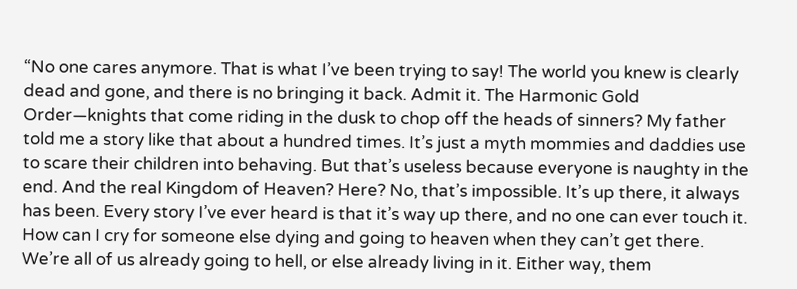“No one cares anymore. That is what I’ve been trying to say! The world you knew is clearly dead and gone, and there is no bringing it back. Admit it. The Harmonic Gold Order—knights that come riding in the dusk to chop off the heads of sinners? My father told me a story like that about a hundred times. It’s just a myth mommies and daddies use to scare their children into behaving. But that’s useless because everyone is naughty in the end. And the real Kingdom of Heaven? Here? No, that’s impossible. It’s up there, it always has been. Every story I’ve ever heard is that it’s way up there, and no one can ever touch it. How can I cry for someone else dying and going to heaven when they can’t get there. We’re all of us already going to hell, or else already living in it. Either way, them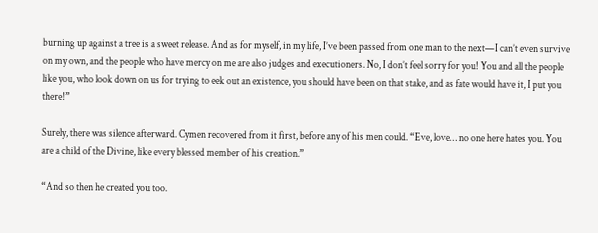burning up against a tree is a sweet release. And as for myself, in my life, I’ve been passed from one man to the next—I can’t even survive on my own, and the people who have mercy on me are also judges and executioners. No, I don’t feel sorry for you! You and all the people like you, who look down on us for trying to eek out an existence, you should have been on that stake, and as fate would have it, I put you there!”

Surely, there was silence afterward. Cymen recovered from it first, before any of his men could. “Eve, love… no one here hates you. You are a child of the Divine, like every blessed member of his creation.”

“And so then he created you too.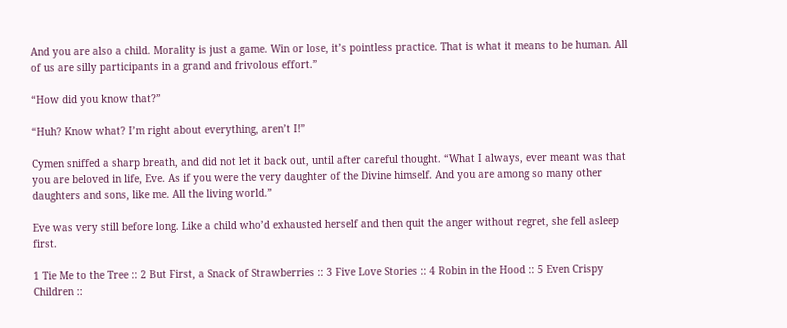And you are also a child. Morality is just a game. Win or lose, it’s pointless practice. That is what it means to be human. All of us are silly participants in a grand and frivolous effort.”

“How did you know that?”

“Huh? Know what? I’m right about everything, aren’t I!”

Cymen sniffed a sharp breath, and did not let it back out, until after careful thought. “What I always, ever meant was that you are beloved in life, Eve. As if you were the very daughter of the Divine himself. And you are among so many other daughters and sons, like me. All the living world.”

Eve was very still before long. Like a child who’d exhausted herself and then quit the anger without regret, she fell asleep first.

1 Tie Me to the Tree :: 2 But First, a Snack of Strawberries :: 3 Five Love Stories :: 4 Robin in the Hood :: 5 Even Crispy Children ::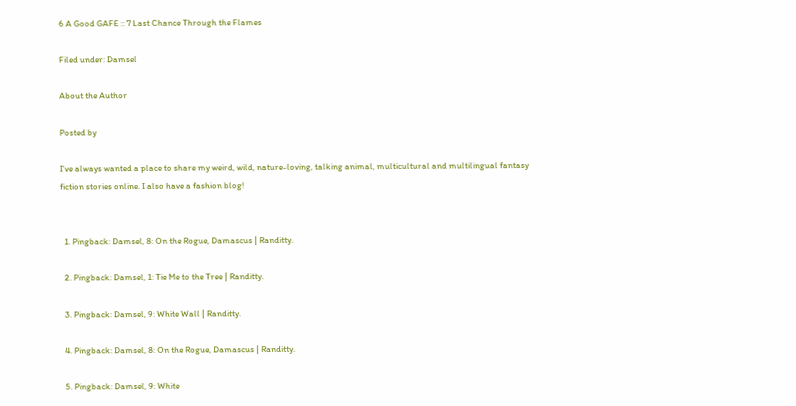6 A Good GAFE :: 7 Last Chance Through the Flames

Filed under: Damsel

About the Author

Posted by

I've always wanted a place to share my weird, wild, nature-loving, talking animal, multicultural and multilingual fantasy fiction stories online. I also have a fashion blog!


  1. Pingback: Damsel, 8: On the Rogue, Damascus | Randitty.

  2. Pingback: Damsel, 1: Tie Me to the Tree | Randitty.

  3. Pingback: Damsel, 9: White Wall | Randitty.

  4. Pingback: Damsel, 8: On the Rogue, Damascus | Randitty.

  5. Pingback: Damsel, 9: White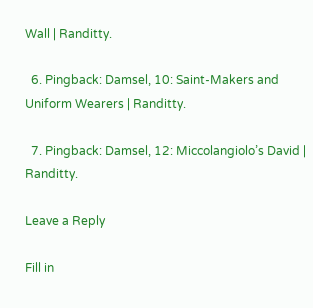Wall | Randitty.

  6. Pingback: Damsel, 10: Saint-Makers and Uniform Wearers | Randitty.

  7. Pingback: Damsel, 12: Miccolangiolo’s David | Randitty.

Leave a Reply

Fill in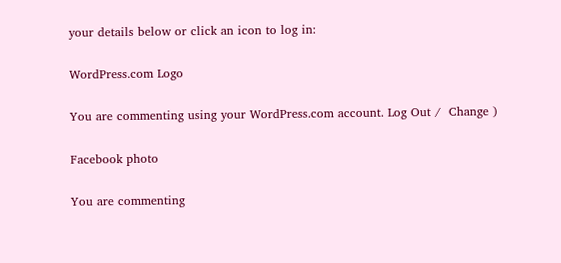your details below or click an icon to log in:

WordPress.com Logo

You are commenting using your WordPress.com account. Log Out /  Change )

Facebook photo

You are commenting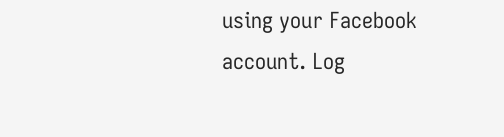using your Facebook account. Log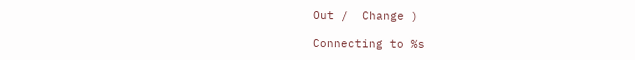Out /  Change )

Connecting to %s